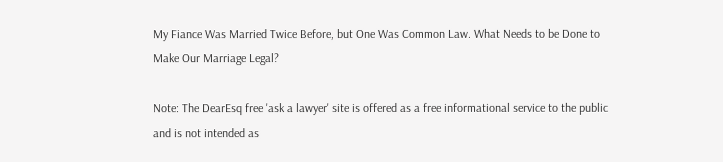My Fiance Was Married Twice Before, but One Was Common Law. What Needs to be Done to Make Our Marriage Legal?

Note: The DearEsq free 'ask a lawyer' site is offered as a free informational service to the public and is not intended as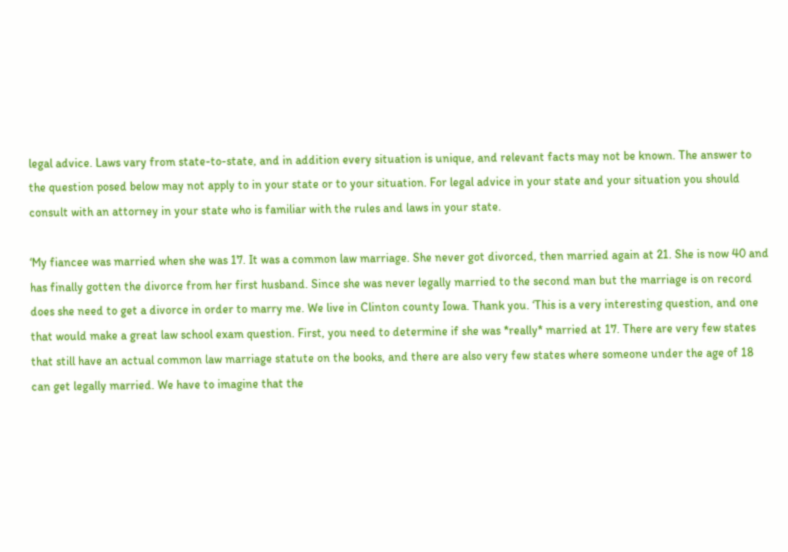legal advice. Laws vary from state-to-state, and in addition every situation is unique, and relevant facts may not be known. The answer to the question posed below may not apply to in your state or to your situation. For legal advice in your state and your situation you should consult with an attorney in your state who is familiar with the rules and laws in your state.

‘My fiancee was married when she was 17. It was a common law marriage. She never got divorced, then married again at 21. She is now 40 and has finally gotten the divorce from her first husband. Since she was never legally married to the second man but the marriage is on record does she need to get a divorce in order to marry me. We live in Clinton county Iowa. Thank you. ‘This is a very interesting question, and one that would make a great law school exam question. First, you need to determine if she was *really* married at 17. There are very few states that still have an actual common law marriage statute on the books, and there are also very few states where someone under the age of 18 can get legally married. We have to imagine that the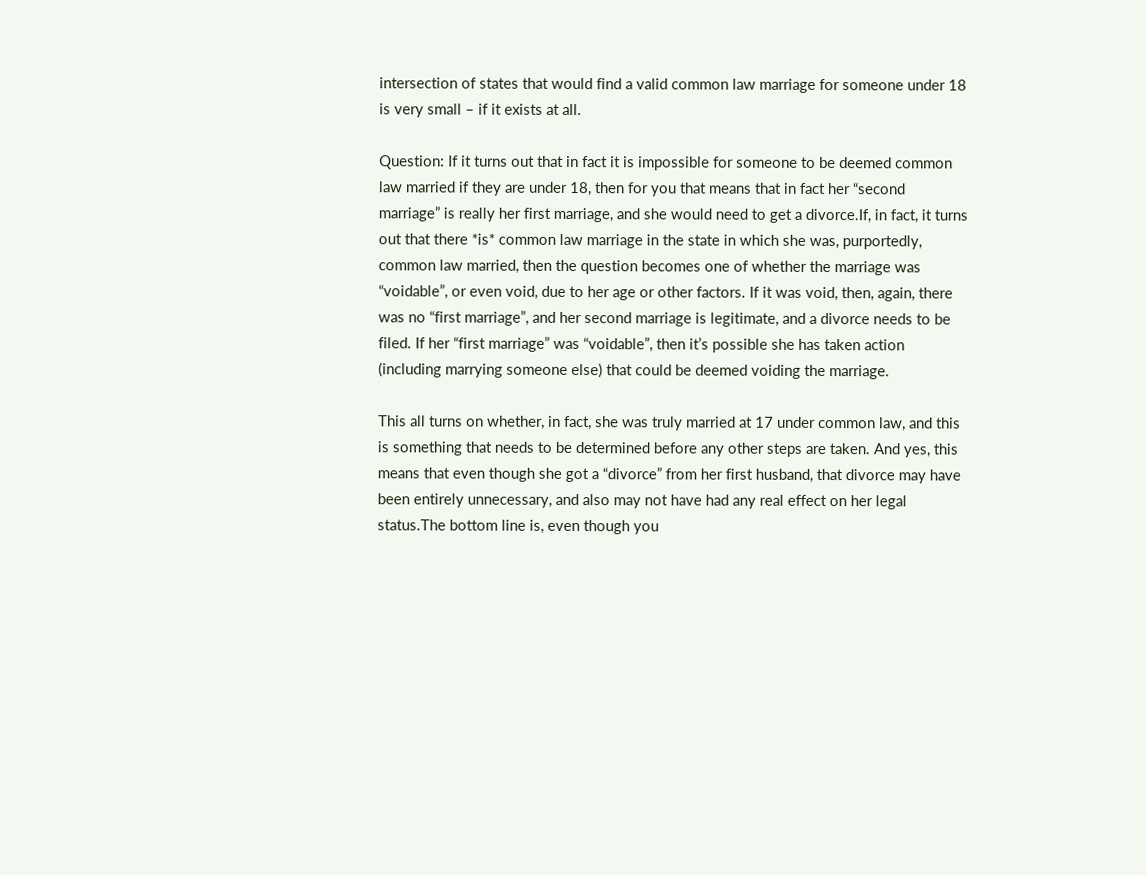intersection of states that would find a valid common law marriage for someone under 18 is very small – if it exists at all.

Question: If it turns out that in fact it is impossible for someone to be deemed common law married if they are under 18, then for you that means that in fact her “second marriage” is really her first marriage, and she would need to get a divorce.If, in fact, it turns out that there *is* common law marriage in the state in which she was, purportedly, common law married, then the question becomes one of whether the marriage was “voidable”, or even void, due to her age or other factors. If it was void, then, again, there was no “first marriage”, and her second marriage is legitimate, and a divorce needs to be filed. If her “first marriage” was “voidable”, then it’s possible she has taken action (including marrying someone else) that could be deemed voiding the marriage.

This all turns on whether, in fact, she was truly married at 17 under common law, and this is something that needs to be determined before any other steps are taken. And yes, this means that even though she got a “divorce” from her first husband, that divorce may have been entirely unnecessary, and also may not have had any real effect on her legal status.The bottom line is, even though you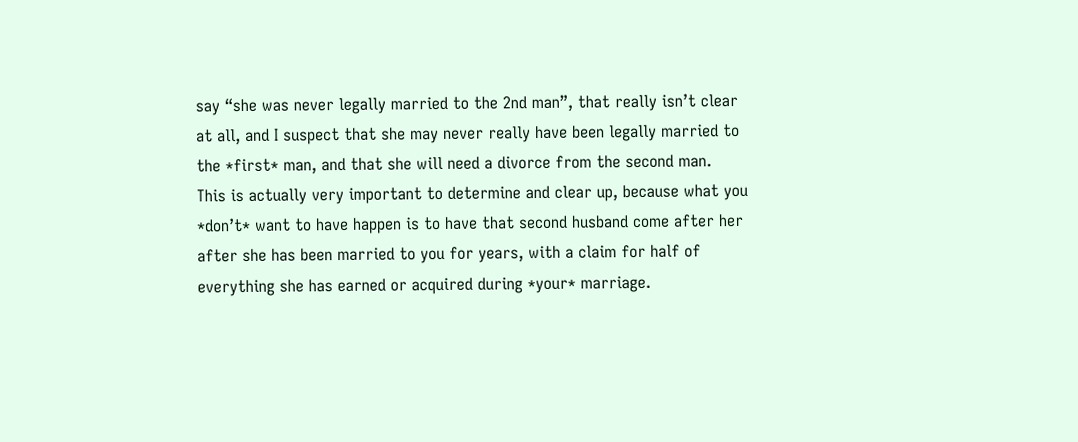say “she was never legally married to the 2nd man”, that really isn’t clear at all, and I suspect that she may never really have been legally married to the *first* man, and that she will need a divorce from the second man.
This is actually very important to determine and clear up, because what you *don’t* want to have happen is to have that second husband come after her after she has been married to you for years, with a claim for half of everything she has earned or acquired during *your* marriage.